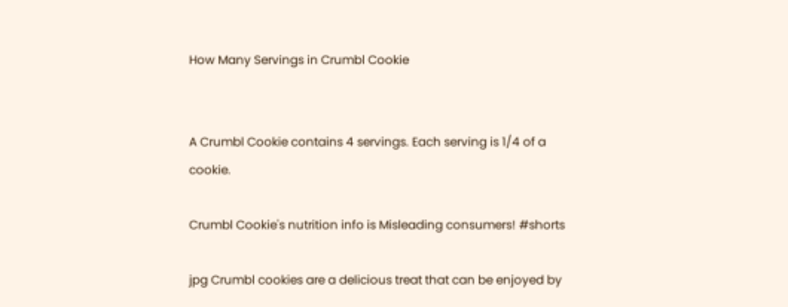How Many Servings in Crumbl Cookie


A Crumbl Cookie contains 4 servings. Each serving is 1/4 of a cookie.

Crumbl Cookie's nutrition info is Misleading consumers! #shorts

jpg Crumbl cookies are a delicious treat that can be enjoyed by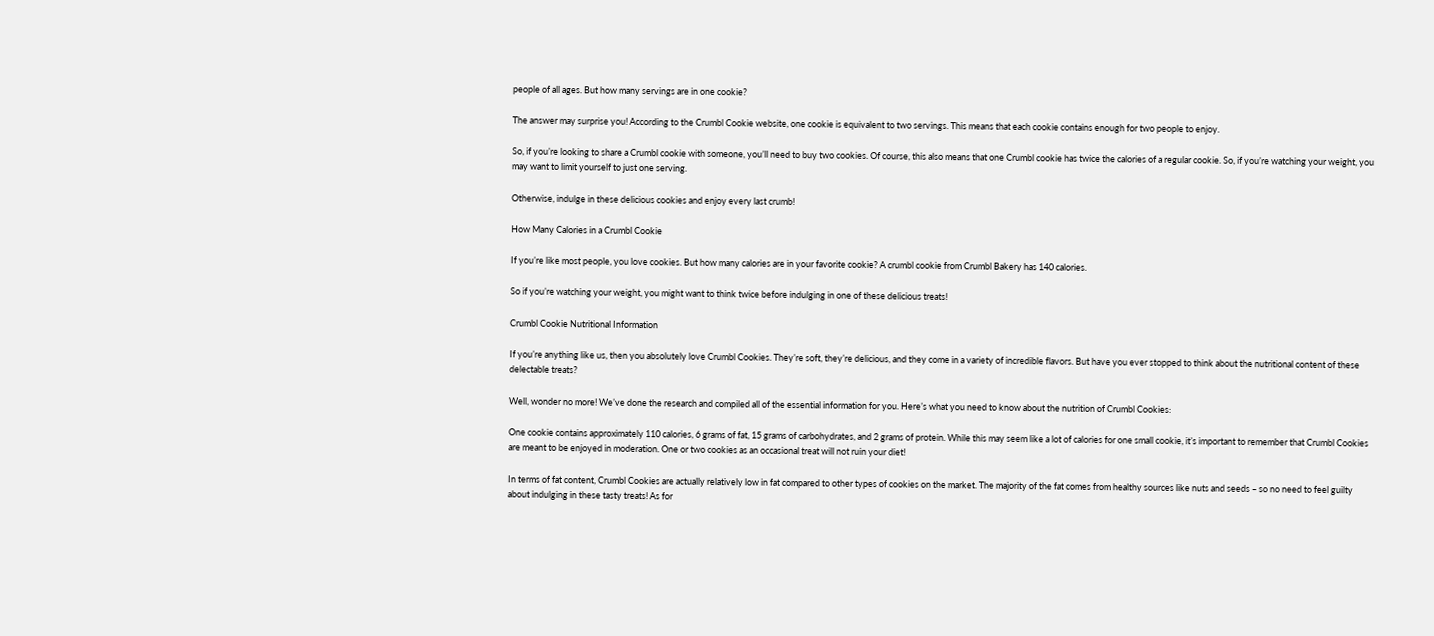people of all ages. But how many servings are in one cookie?

The answer may surprise you! According to the Crumbl Cookie website, one cookie is equivalent to two servings. This means that each cookie contains enough for two people to enjoy.

So, if you’re looking to share a Crumbl cookie with someone, you’ll need to buy two cookies. Of course, this also means that one Crumbl cookie has twice the calories of a regular cookie. So, if you’re watching your weight, you may want to limit yourself to just one serving.

Otherwise, indulge in these delicious cookies and enjoy every last crumb!

How Many Calories in a Crumbl Cookie

If you’re like most people, you love cookies. But how many calories are in your favorite cookie? A crumbl cookie from Crumbl Bakery has 140 calories.

So if you’re watching your weight, you might want to think twice before indulging in one of these delicious treats!

Crumbl Cookie Nutritional Information

If you’re anything like us, then you absolutely love Crumbl Cookies. They’re soft, they’re delicious, and they come in a variety of incredible flavors. But have you ever stopped to think about the nutritional content of these delectable treats?

Well, wonder no more! We’ve done the research and compiled all of the essential information for you. Here’s what you need to know about the nutrition of Crumbl Cookies:

One cookie contains approximately 110 calories, 6 grams of fat, 15 grams of carbohydrates, and 2 grams of protein. While this may seem like a lot of calories for one small cookie, it’s important to remember that Crumbl Cookies are meant to be enjoyed in moderation. One or two cookies as an occasional treat will not ruin your diet!

In terms of fat content, Crumbl Cookies are actually relatively low in fat compared to other types of cookies on the market. The majority of the fat comes from healthy sources like nuts and seeds – so no need to feel guilty about indulging in these tasty treats! As for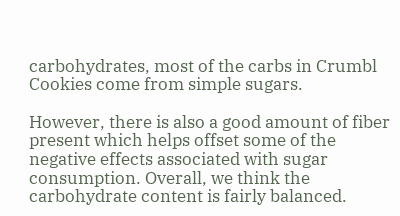carbohydrates, most of the carbs in Crumbl Cookies come from simple sugars.

However, there is also a good amount of fiber present which helps offset some of the negative effects associated with sugar consumption. Overall, we think the carbohydrate content is fairly balanced.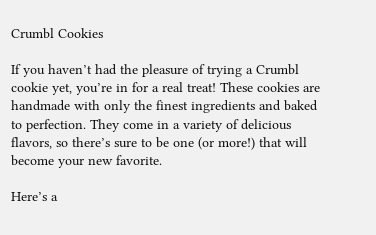Crumbl Cookies

If you haven’t had the pleasure of trying a Crumbl cookie yet, you’re in for a real treat! These cookies are handmade with only the finest ingredients and baked to perfection. They come in a variety of delicious flavors, so there’s sure to be one (or more!) that will become your new favorite.

Here’s a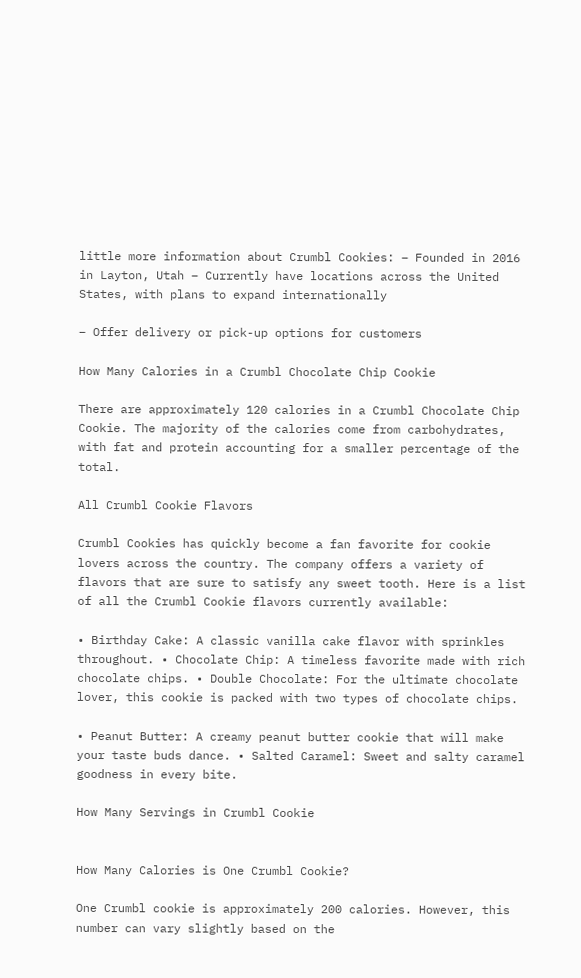little more information about Crumbl Cookies: – Founded in 2016 in Layton, Utah – Currently have locations across the United States, with plans to expand internationally

– Offer delivery or pick-up options for customers

How Many Calories in a Crumbl Chocolate Chip Cookie

There are approximately 120 calories in a Crumbl Chocolate Chip Cookie. The majority of the calories come from carbohydrates, with fat and protein accounting for a smaller percentage of the total.

All Crumbl Cookie Flavors

Crumbl Cookies has quickly become a fan favorite for cookie lovers across the country. The company offers a variety of flavors that are sure to satisfy any sweet tooth. Here is a list of all the Crumbl Cookie flavors currently available:

• Birthday Cake: A classic vanilla cake flavor with sprinkles throughout. • Chocolate Chip: A timeless favorite made with rich chocolate chips. • Double Chocolate: For the ultimate chocolate lover, this cookie is packed with two types of chocolate chips.

• Peanut Butter: A creamy peanut butter cookie that will make your taste buds dance. • Salted Caramel: Sweet and salty caramel goodness in every bite.

How Many Servings in Crumbl Cookie


How Many Calories is One Crumbl Cookie?

One Crumbl cookie is approximately 200 calories. However, this number can vary slightly based on the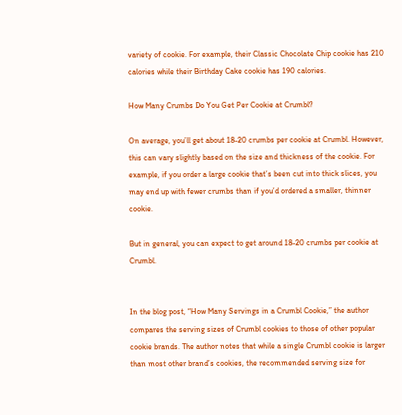variety of cookie. For example, their Classic Chocolate Chip cookie has 210 calories while their Birthday Cake cookie has 190 calories.

How Many Crumbs Do You Get Per Cookie at Crumbl?

On average, you’ll get about 18-20 crumbs per cookie at Crumbl. However, this can vary slightly based on the size and thickness of the cookie. For example, if you order a large cookie that’s been cut into thick slices, you may end up with fewer crumbs than if you’d ordered a smaller, thinner cookie.

But in general, you can expect to get around 18-20 crumbs per cookie at Crumbl.


In the blog post, “How Many Servings in a Crumbl Cookie,” the author compares the serving sizes of Crumbl cookies to those of other popular cookie brands. The author notes that while a single Crumbl cookie is larger than most other brand’s cookies, the recommended serving size for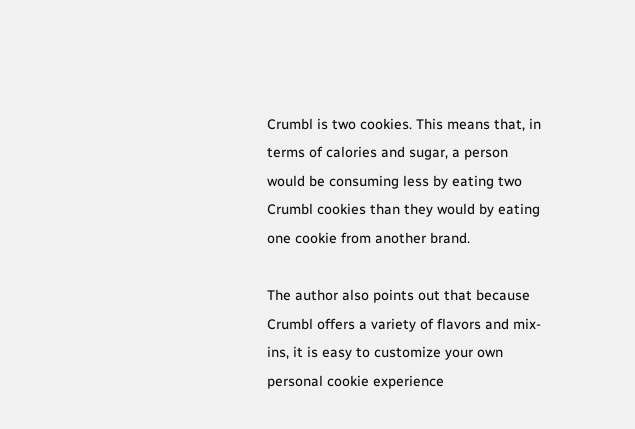Crumbl is two cookies. This means that, in terms of calories and sugar, a person would be consuming less by eating two Crumbl cookies than they would by eating one cookie from another brand.

The author also points out that because Crumbl offers a variety of flavors and mix-ins, it is easy to customize your own personal cookie experience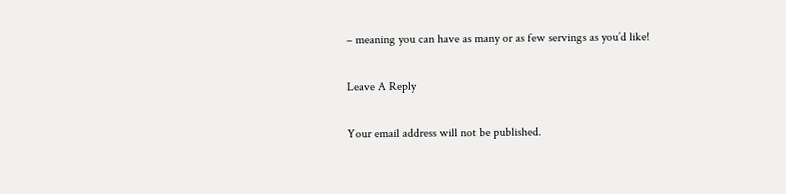– meaning you can have as many or as few servings as you’d like!

Leave A Reply

Your email address will not be published.